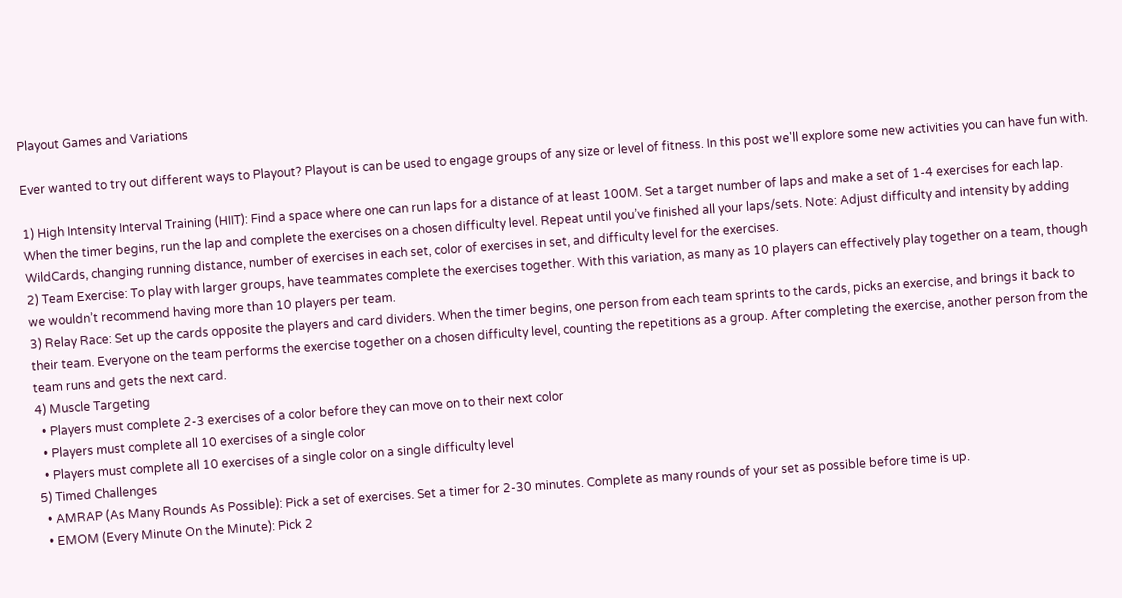Playout Games and Variations

Ever wanted to try out different ways to Playout? Playout is can be used to engage groups of any size or level of fitness. In this post we'll explore some new activities you can have fun with.

1) High Intensity Interval Training (HIIT): Find a space where one can run laps for a distance of at least 100M. Set a target number of laps and make a set of 1-4 exercises for each lap. When the timer begins, run the lap and complete the exercises on a chosen difficulty level. Repeat until you’ve finished all your laps/sets. Note: Adjust difficulty and intensity by adding WildCards, changing running distance, number of exercises in each set, color of exercises in set, and difficulty level for the exercises.
2) Team Exercise: To play with larger groups, have teammates complete the exercises together. With this variation, as many as 10 players can effectively play together on a team, though we wouldn’t recommend having more than 10 players per team.
3) Relay Race: Set up the cards opposite the players and card dividers. When the timer begins, one person from each team sprints to the cards, picks an exercise, and brings it back to their team. Everyone on the team performs the exercise together on a chosen difficulty level, counting the repetitions as a group. After completing the exercise, another person from the team runs and gets the next card.
4) Muscle Targeting
  • Players must complete 2-3 exercises of a color before they can move on to their next color
  • Players must complete all 10 exercises of a single color
  • Players must complete all 10 exercises of a single color on a single difficulty level
5) Timed Challenges
  • AMRAP (As Many Rounds As Possible): Pick a set of exercises. Set a timer for 2-30 minutes. Complete as many rounds of your set as possible before time is up.
  • EMOM (Every Minute On the Minute): Pick 2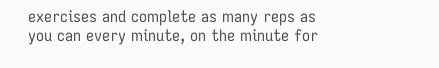exercises and complete as many reps as you can every minute, on the minute for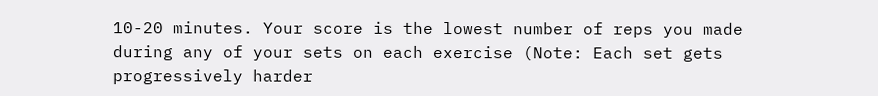10-20 minutes. Your score is the lowest number of reps you made during any of your sets on each exercise (Note: Each set gets progressively harder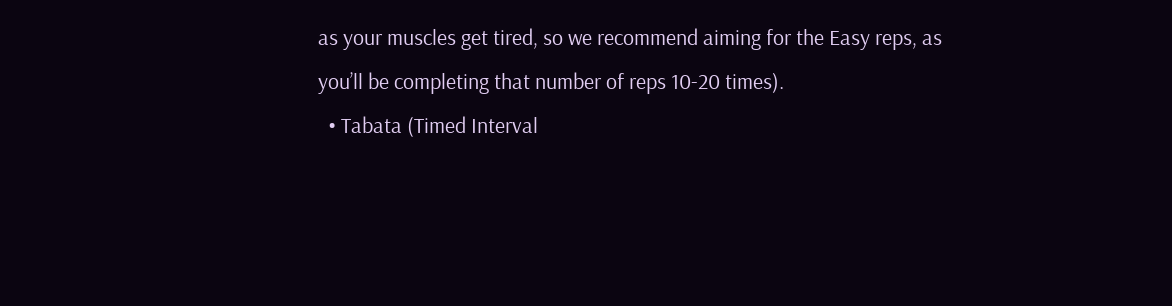as your muscles get tired, so we recommend aiming for the Easy reps, as you’ll be completing that number of reps 10-20 times).
  • Tabata (Timed Interval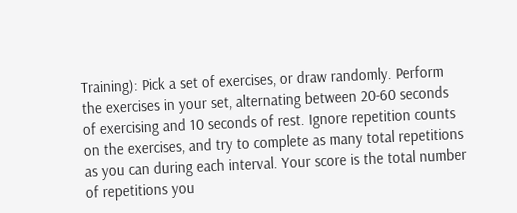Training): Pick a set of exercises, or draw randomly. Perform the exercises in your set, alternating between 20-60 seconds of exercising and 10 seconds of rest. Ignore repetition counts on the exercises, and try to complete as many total repetitions as you can during each interval. Your score is the total number of repetitions you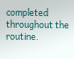completed throughout the routine.